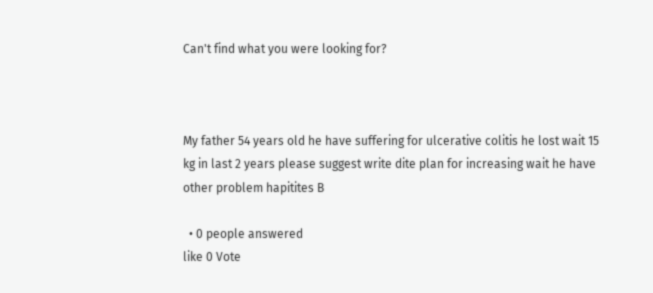Can't find what you were looking for?



My father 54 years old he have suffering for ulcerative colitis he lost wait 15 kg in last 2 years please suggest write dite plan for increasing wait he have other problem hapitites B

  • 0 people answered
like 0 Vote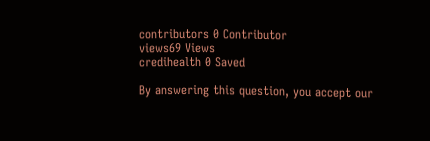contributors 0 Contributor
views69 Views
credihealth 0 Saved

By answering this question, you accept our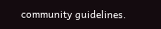community guidelines.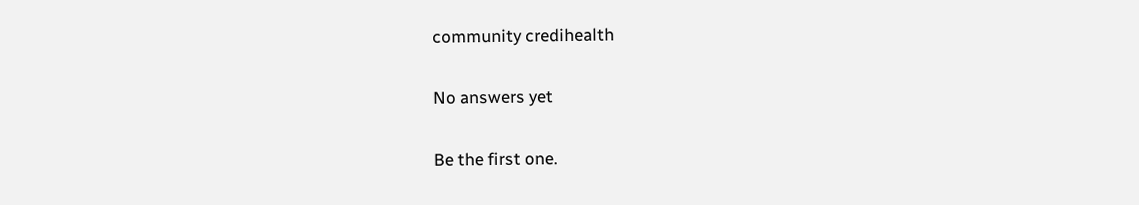community credihealth

No answers yet

Be the first one.